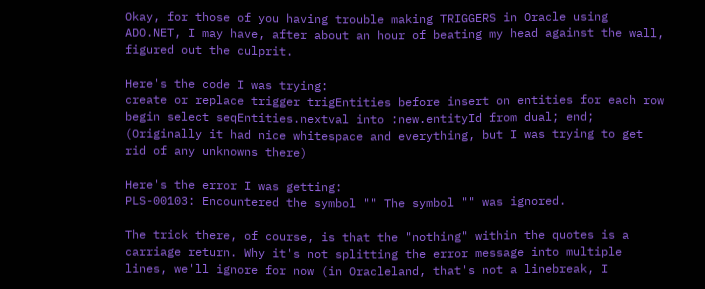Okay, for those of you having trouble making TRIGGERS in Oracle using ADO.NET, I may have, after about an hour of beating my head against the wall, figured out the culprit.

Here's the code I was trying:
create or replace trigger trigEntities before insert on entities for each row begin select seqEntities.nextval into :new.entityId from dual; end;
(Originally it had nice whitespace and everything, but I was trying to get rid of any unknowns there)

Here's the error I was getting:
PLS-00103: Encountered the symbol "" The symbol "" was ignored.

The trick there, of course, is that the "nothing" within the quotes is a carriage return. Why it's not splitting the error message into multiple lines, we'll ignore for now (in Oracleland, that's not a linebreak, I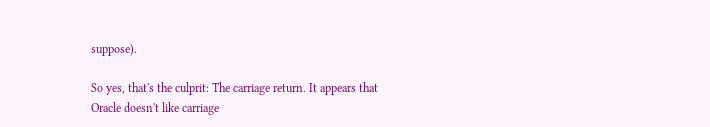suppose).

So yes, that's the culprit: The carriage return. It appears that Oracle doesn't like carriage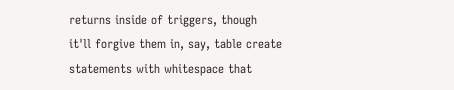returns inside of triggers, though it'll forgive them in, say, table create statements with whitespace that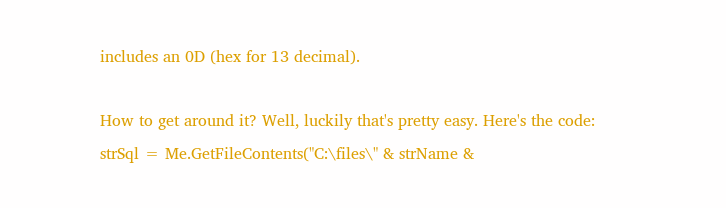includes an 0D (hex for 13 decimal).

How to get around it? Well, luckily that's pretty easy. Here's the code:
strSql = Me.GetFileContents("C:\files\" & strName &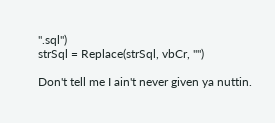".sql")
strSql = Replace(strSql, vbCr, "")

Don't tell me I ain't never given ya nuttin.